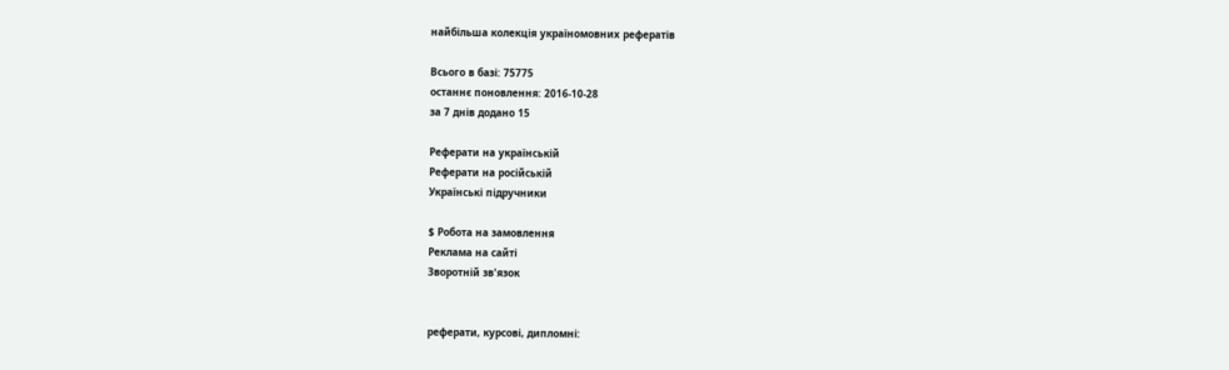найбільша колекція україномовних рефератів

Всього в базі: 75775
останнє поновлення: 2016-10-28
за 7 днів додано 15

Реферати на українській
Реферати на російській
Українські підручники

$ Робота на замовлення
Реклама на сайті
Зворотній зв'язок


реферати, курсові, дипломні: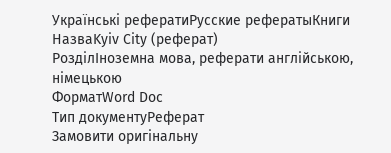Українські рефератиРусские рефератыКниги
НазваKyiv City (реферат)
РозділІноземна мова, реферати англійською, німецькою
ФорматWord Doc
Тип документуРеферат
Замовити оригінальну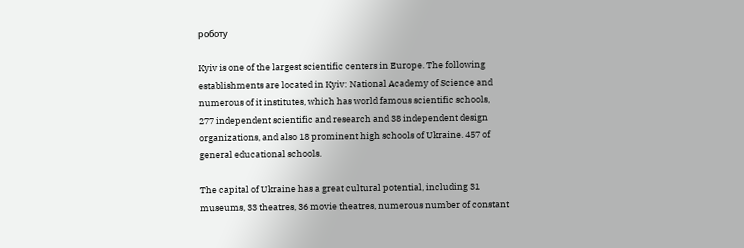роботу

Kyiv is one of the largest scientific centers in Europe. The following
establishments are located in Kyiv: National Academy of Science and
numerous of it institutes, which has world famous scientific schools,
277 independent scientific and research and 38 independent design
organizations, and also 18 prominent high schools of Ukraine. 457 of
general educational schools.

The capital of Ukraine has a great cultural potential, including 31
museums, 33 theatres, 36 movie theatres, numerous number of constant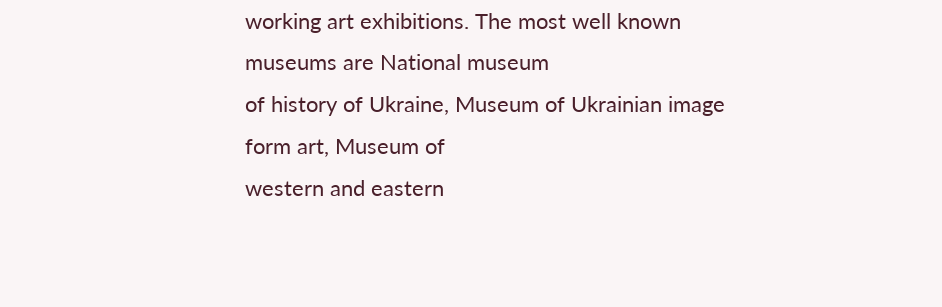working art exhibitions. The most well known museums are National museum
of history of Ukraine, Museum of Ukrainian image form art, Museum of
western and eastern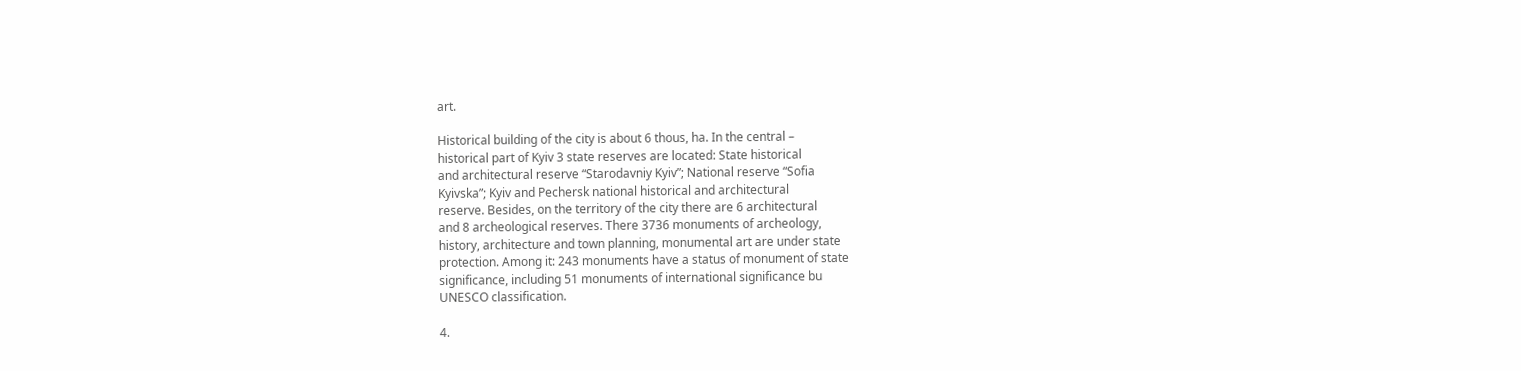art.

Historical building of the city is about 6 thous, ha. In the central –
historical part of Kyiv 3 state reserves are located: State historical
and architectural reserve “Starodavniy Kyiv”; National reserve “Sofia
Kyivska”; Kyiv and Pechersk national historical and architectural
reserve. Besides, on the territory of the city there are 6 architectural
and 8 archeological reserves. There 3736 monuments of archeology,
history, architecture and town planning, monumental art are under state
protection. Among it: 243 monuments have a status of monument of state
significance, including 51 monuments of international significance bu
UNESCO classification.

4.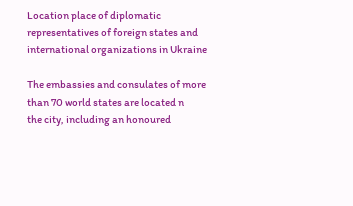Location place of diplomatic representatives of foreign states and
international organizations in Ukraine

The embassies and consulates of more than 70 world states are located n
the city, including an honoured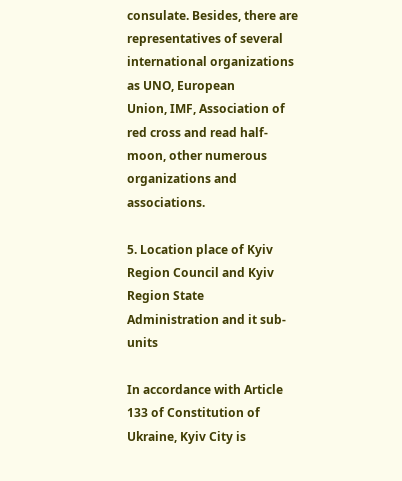consulate. Besides, there are
representatives of several international organizations as UNO, European
Union, IMF, Association of red cross and read half-moon, other numerous
organizations and associations.

5. Location place of Kyiv Region Council and Kyiv Region State
Administration and it sub-units

In accordance with Article 133 of Constitution of Ukraine, Kyiv City is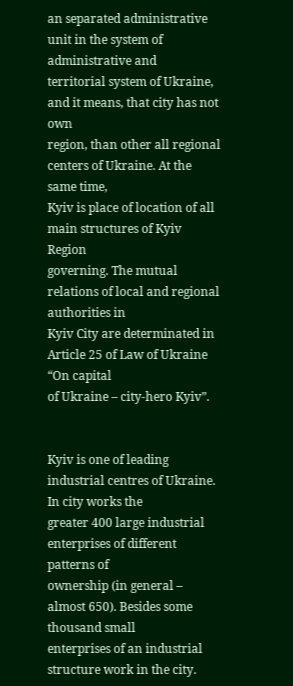an separated administrative unit in the system of administrative and
territorial system of Ukraine, and it means, that city has not own
region, than other all regional centers of Ukraine. At the same time,
Kyiv is place of location of all main structures of Kyiv Region
governing. The mutual relations of local and regional authorities in
Kyiv City are determinated in Article 25 of Law of Ukraine “On capital
of Ukraine – city-hero Kyiv”.


Kyiv is one of leading industrial centres of Ukraine. In city works the
greater 400 large industrial enterprises of different patterns of
ownership (in general – almost 650). Besides some thousand small
enterprises of an industrial structure work in the city.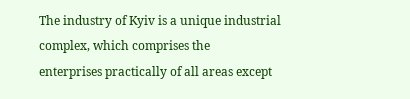The industry of Kyiv is a unique industrial complex, which comprises the
enterprises practically of all areas except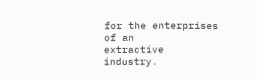for the enterprises of an
extractive industry.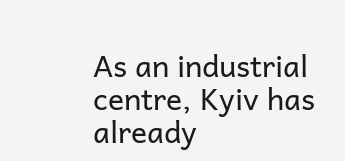As an industrial centre, Kyiv has already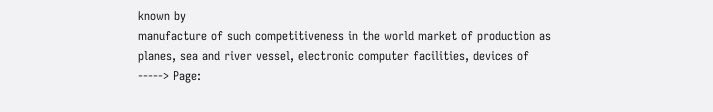known by
manufacture of such competitiveness in the world market of production as
planes, sea and river vessel, electronic computer facilities, devices of
-----> Page: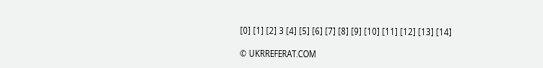[0] [1] [2] 3 [4] [5] [6] [7] [8] [9] [10] [11] [12] [13] [14]

© UKRREFERAT.COM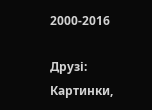2000-2016

Друзі: Картинки,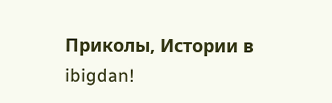Приколы, Истории в ibigdan!